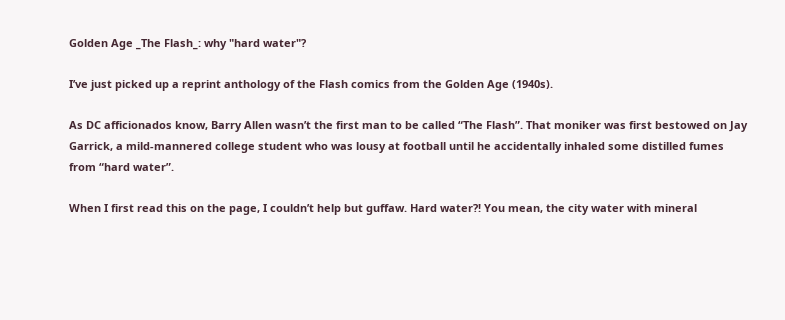Golden Age _The Flash_: why "hard water"?

I’ve just picked up a reprint anthology of the Flash comics from the Golden Age (1940s).

As DC afficionados know, Barry Allen wasn’t the first man to be called “The Flash”. That moniker was first bestowed on Jay Garrick, a mild-mannered college student who was lousy at football until he accidentally inhaled some distilled fumes from “hard water”.

When I first read this on the page, I couldn’t help but guffaw. Hard water?! You mean, the city water with mineral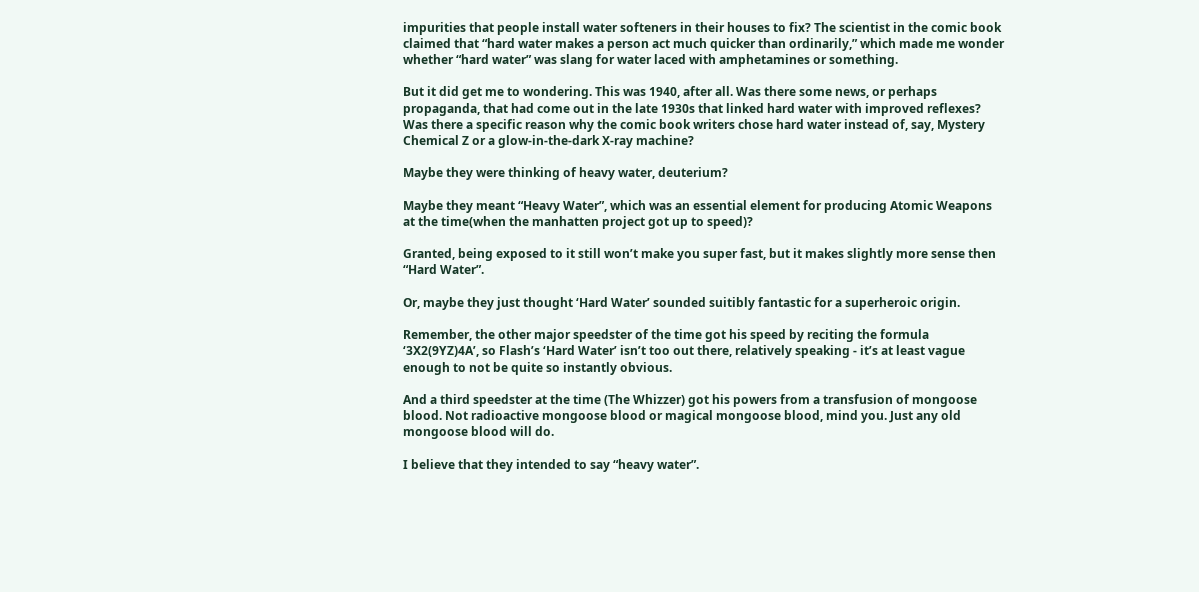impurities that people install water softeners in their houses to fix? The scientist in the comic book claimed that “hard water makes a person act much quicker than ordinarily,” which made me wonder whether “hard water” was slang for water laced with amphetamines or something.

But it did get me to wondering. This was 1940, after all. Was there some news, or perhaps propaganda, that had come out in the late 1930s that linked hard water with improved reflexes? Was there a specific reason why the comic book writers chose hard water instead of, say, Mystery Chemical Z or a glow-in-the-dark X-ray machine?

Maybe they were thinking of heavy water, deuterium?

Maybe they meant “Heavy Water”, which was an essential element for producing Atomic Weapons at the time(when the manhatten project got up to speed)?

Granted, being exposed to it still won’t make you super fast, but it makes slightly more sense then “Hard Water”.

Or, maybe they just thought ‘Hard Water’ sounded suitibly fantastic for a superheroic origin.

Remember, the other major speedster of the time got his speed by reciting the formula ‘3X2(9YZ)4A’, so Flash’s ‘Hard Water’ isn’t too out there, relatively speaking - it’s at least vague enough to not be quite so instantly obvious.

And a third speedster at the time (The Whizzer) got his powers from a transfusion of mongoose blood. Not radioactive mongoose blood or magical mongoose blood, mind you. Just any old mongoose blood will do.

I believe that they intended to say “heavy water”.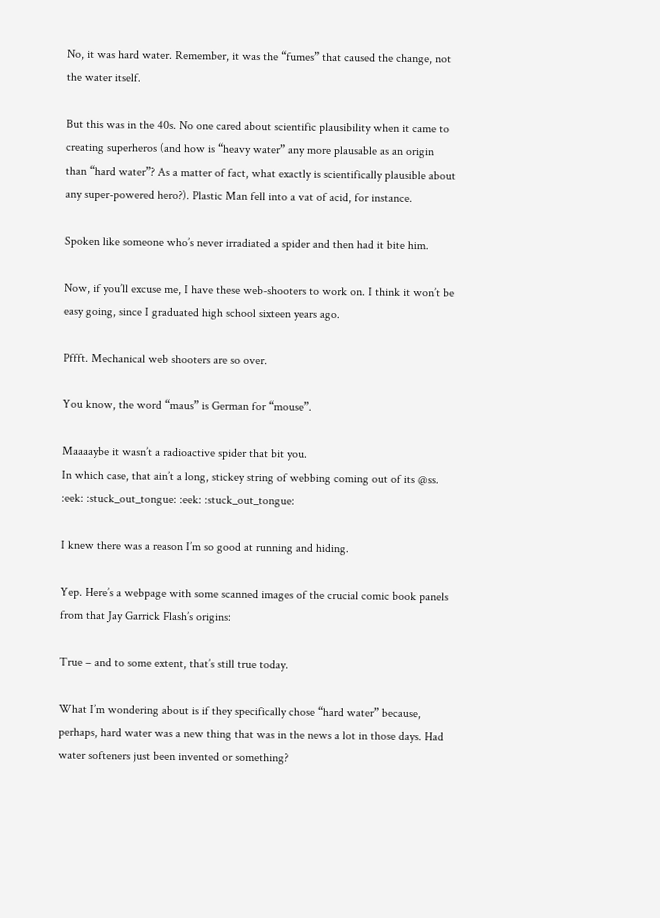No, it was hard water. Remember, it was the “fumes” that caused the change, not the water itself.

But this was in the 40s. No one cared about scientific plausibility when it came to creating superheros (and how is “heavy water” any more plausable as an origin than “hard water”? As a matter of fact, what exactly is scientifically plausible about any super-powered hero?). Plastic Man fell into a vat of acid, for instance.

Spoken like someone who’s never irradiated a spider and then had it bite him.

Now, if you’ll excuse me, I have these web-shooters to work on. I think it won’t be easy going, since I graduated high school sixteen years ago.

Pffft. Mechanical web shooters are so over.

You know, the word “maus” is German for “mouse”.

Maaaaybe it wasn’t a radioactive spider that bit you.
In which case, that ain’t a long, stickey string of webbing coming out of its @ss. :eek: :stuck_out_tongue: :eek: :stuck_out_tongue:

I knew there was a reason I’m so good at running and hiding.

Yep. Here’s a webpage with some scanned images of the crucial comic book panels from that Jay Garrick Flash’s origins:

True – and to some extent, that’s still true today.

What I’m wondering about is if they specifically chose “hard water” because, perhaps, hard water was a new thing that was in the news a lot in those days. Had water softeners just been invented or something?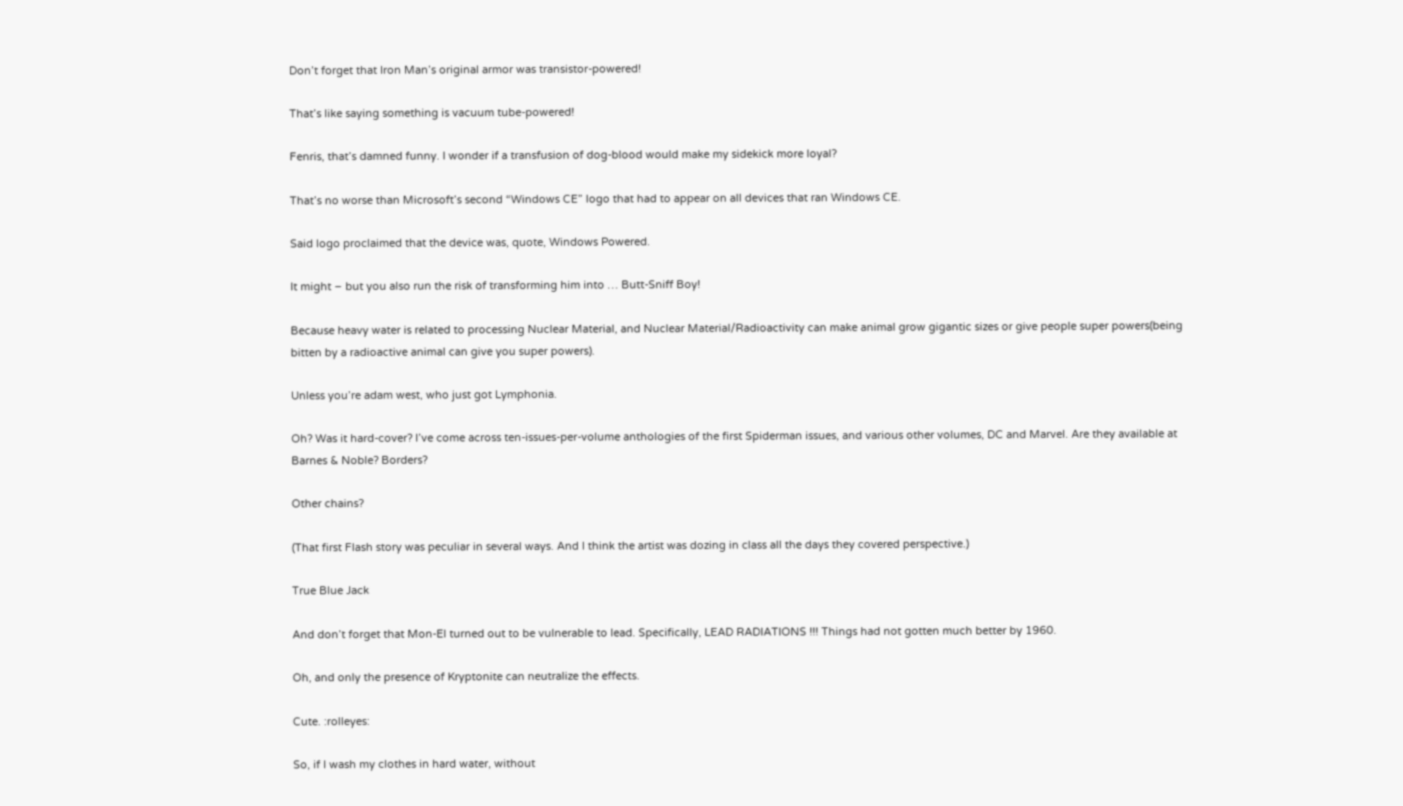Don’t forget that Iron Man’s original armor was transistor-powered!

That’s like saying something is vacuum tube-powered!

Fenris, that’s damned funny. I wonder if a transfusion of dog-blood would make my sidekick more loyal?

That’s no worse than Microsoft’s second “Windows CE” logo that had to appear on all devices that ran Windows CE.

Said logo proclaimed that the device was, quote, Windows Powered.

It might – but you also run the risk of transforming him into … Butt-Sniff Boy!

Because heavy water is related to processing Nuclear Material, and Nuclear Material/Radioactivity can make animal grow gigantic sizes or give people super powers(being bitten by a radioactive animal can give you super powers).

Unless you’re adam west, who just got Lymphonia.

Oh? Was it hard-cover? I’ve come across ten-issues-per-volume anthologies of the first Spiderman issues, and various other volumes, DC and Marvel. Are they available at Barnes & Noble? Borders?

Other chains?

(That first Flash story was peculiar in several ways. And I think the artist was dozing in class all the days they covered perspective.)

True Blue Jack

And don’t forget that Mon-El turned out to be vulnerable to lead. Specifically, LEAD RADIATIONS !!! Things had not gotten much better by 1960.

Oh, and only the presence of Kryptonite can neutralize the effects.

Cute. :rolleyes:

So, if I wash my clothes in hard water, without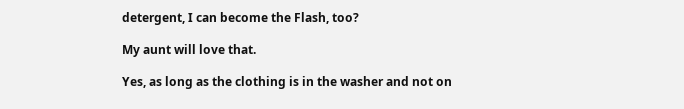detergent, I can become the Flash, too?

My aunt will love that.

Yes, as long as the clothing is in the washer and not on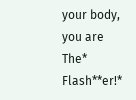your body, you are The* Flash**er!*